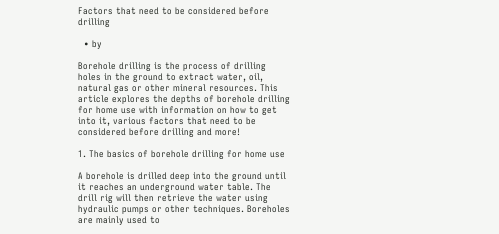Factors that need to be considered before drilling

  • by

Borehole drilling is the process of drilling holes in the ground to extract water, oil, natural gas or other mineral resources. This article explores the depths of borehole drilling for home use with information on how to get into it, various factors that need to be considered before drilling and more!

1. The basics of borehole drilling for home use

A borehole is drilled deep into the ground until it reaches an underground water table. The drill rig will then retrieve the water using hydraulic pumps or other techniques. Boreholes are mainly used to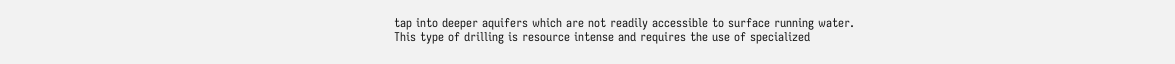tap into deeper aquifers which are not readily accessible to surface running water. This type of drilling is resource intense and requires the use of specialized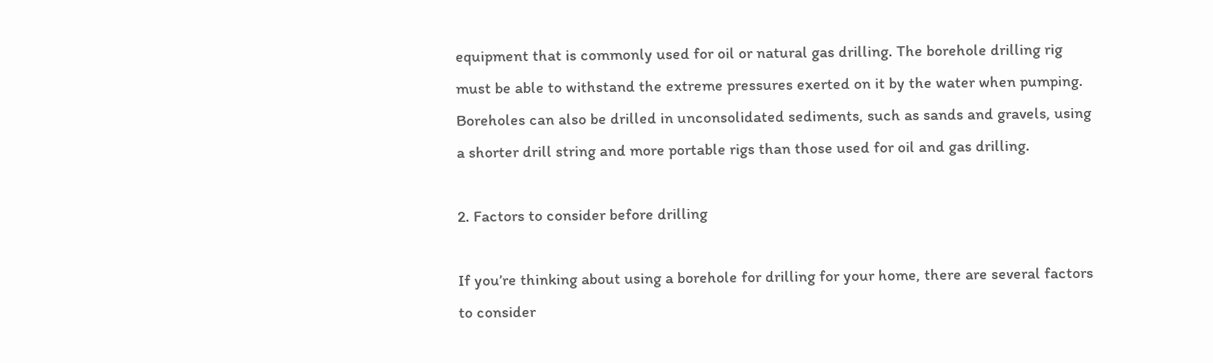equipment that is commonly used for oil or natural gas drilling. The borehole drilling rig must be able to withstand the extreme pressures exerted on it by the water when pumping. Boreholes can also be drilled in unconsolidated sediments, such as sands and gravels, using a shorter drill string and more portable rigs than those used for oil and gas drilling.

2. Factors to consider before drilling

If you’re thinking about using a borehole for drilling for your home, there are several factors to consider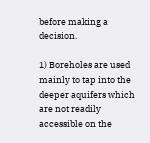before making a decision.

1) Boreholes are used mainly to tap into the deeper aquifers which are not readily accessible on the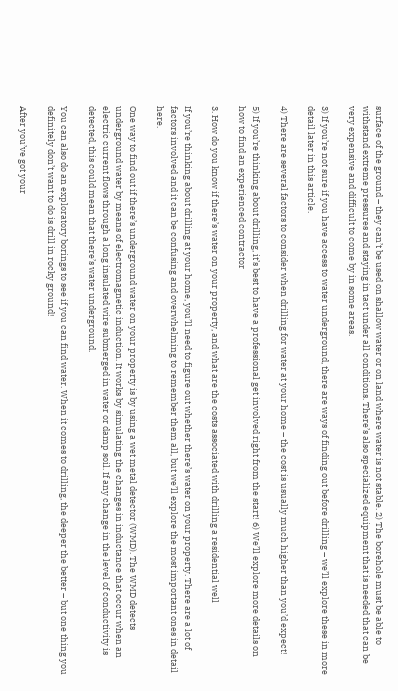surface of the ground – they can’t be used on shallow water or on land where water is not stable. 2) The borehole must be able to withstand extreme pressures and staying in tact under all conditions. There’s also specialized equipment that is needed that can be very expensive and difficult to come by in some areas.

3) If you’re not sure if you have access to water underground, there are ways of finding out before drilling – we’ll explore these in more detail later in this article.

4) There are several factors to consider when drilling for water at your home – the cost is usually much higher than you’d expect!

5) If you’re thinking about drilling, it’s best to have a professional get involved right from the start! 6) We’ll explore more details on how to find an experienced contractor

3. How do you know if there’s water on your property, and what are the costs associated with drilling a residential well

If you’re thinking about drilling at your home, you’ll need to figure out whether there’s water on your property. There are a lot of factors involved and it can be confusing and overwhelming to remember them all, but we’ll explore the most important ones in detail here.

One way to find out if there’s underground water on your property is by using a wet metal detector (WMD). The WMD detects underground water by means of electromagnetic induction. It works by simulating the changes in inductance that occur when an electric current flows through a long insulated wire submerged in water or damp soil. If any change in the level of conductivity is detected, this could mean that there’s water underground.

You can also do an exploratory borings to see if you can find water. When it comes to drilling, the deeper the better – but one thing you definitely don’t want to do is drill in rocky ground!

After you’ve got your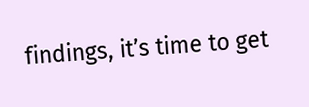findings, it’s time to get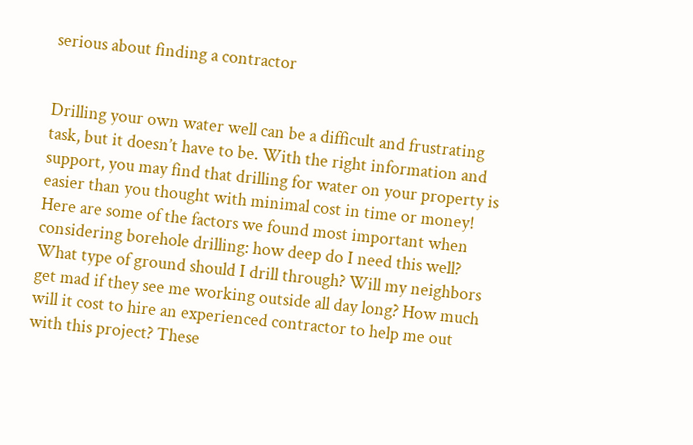serious about finding a contractor


Drilling your own water well can be a difficult and frustrating task, but it doesn’t have to be. With the right information and support, you may find that drilling for water on your property is easier than you thought with minimal cost in time or money! Here are some of the factors we found most important when considering borehole drilling: how deep do I need this well? What type of ground should I drill through? Will my neighbors get mad if they see me working outside all day long? How much will it cost to hire an experienced contractor to help me out with this project? These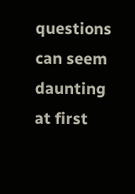questions can seem daunting at first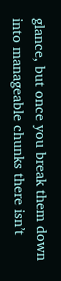glance, but once you break them down into manageable chunks there isn’t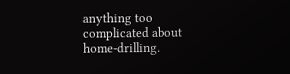anything too complicated about home-drilling.